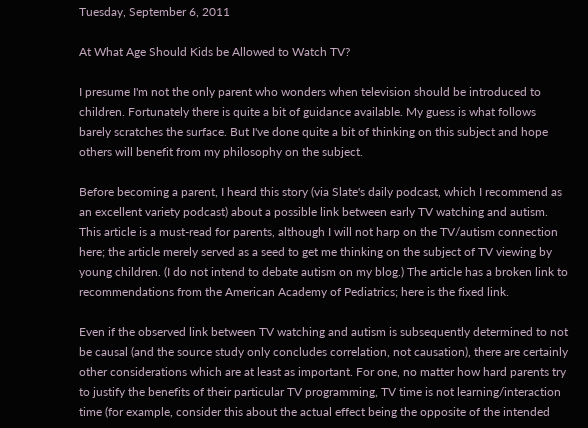Tuesday, September 6, 2011

At What Age Should Kids be Allowed to Watch TV?

I presume I'm not the only parent who wonders when television should be introduced to children. Fortunately there is quite a bit of guidance available. My guess is what follows barely scratches the surface. But I've done quite a bit of thinking on this subject and hope others will benefit from my philosophy on the subject.

Before becoming a parent, I heard this story (via Slate's daily podcast, which I recommend as an excellent variety podcast) about a possible link between early TV watching and autism. This article is a must-read for parents, although I will not harp on the TV/autism connection here; the article merely served as a seed to get me thinking on the subject of TV viewing by young children. (I do not intend to debate autism on my blog.) The article has a broken link to recommendations from the American Academy of Pediatrics; here is the fixed link.

Even if the observed link between TV watching and autism is subsequently determined to not be causal (and the source study only concludes correlation, not causation), there are certainly other considerations which are at least as important. For one, no matter how hard parents try to justify the benefits of their particular TV programming, TV time is not learning/interaction time (for example, consider this about the actual effect being the opposite of the intended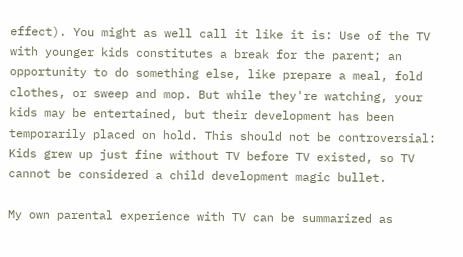effect). You might as well call it like it is: Use of the TV with younger kids constitutes a break for the parent; an opportunity to do something else, like prepare a meal, fold clothes, or sweep and mop. But while they're watching, your kids may be entertained, but their development has been temporarily placed on hold. This should not be controversial: Kids grew up just fine without TV before TV existed, so TV cannot be considered a child development magic bullet.

My own parental experience with TV can be summarized as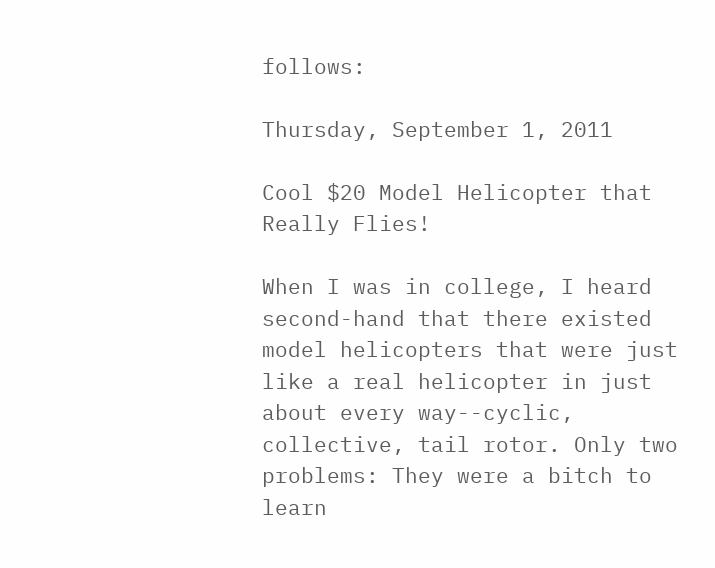follows:

Thursday, September 1, 2011

Cool $20 Model Helicopter that Really Flies!

When I was in college, I heard second-hand that there existed model helicopters that were just like a real helicopter in just about every way--cyclic, collective, tail rotor. Only two problems: They were a bitch to learn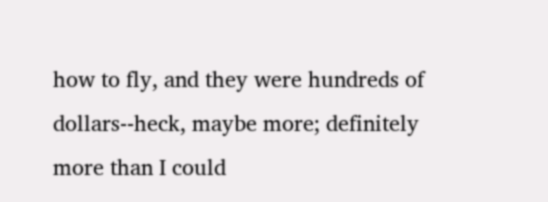how to fly, and they were hundreds of dollars--heck, maybe more; definitely more than I could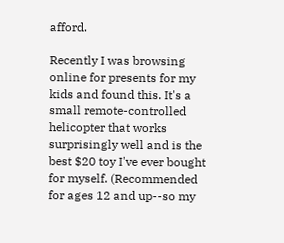afford.

Recently I was browsing online for presents for my kids and found this. It's a small remote-controlled helicopter that works surprisingly well and is the best $20 toy I've ever bought for myself. (Recommended for ages 12 and up--so my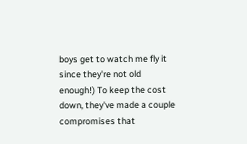boys get to watch me fly it since they're not old enough!) To keep the cost down, they've made a couple compromises that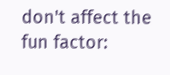don't affect the fun factor: